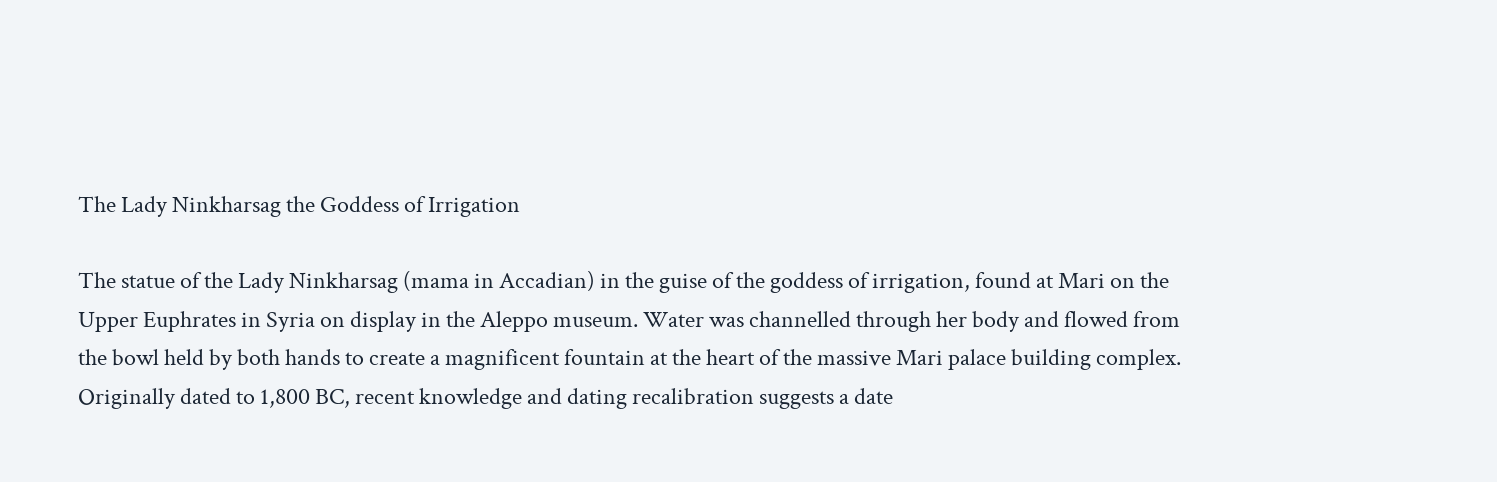The Lady Ninkharsag the Goddess of Irrigation

The statue of the Lady Ninkharsag (mama in Accadian) in the guise of the goddess of irrigation, found at Mari on the Upper Euphrates in Syria on display in the Aleppo museum. Water was channelled through her body and flowed from the bowl held by both hands to create a magnificent fountain at the heart of the massive Mari palace building complex. Originally dated to 1,800 BC, recent knowledge and dating recalibration suggests a date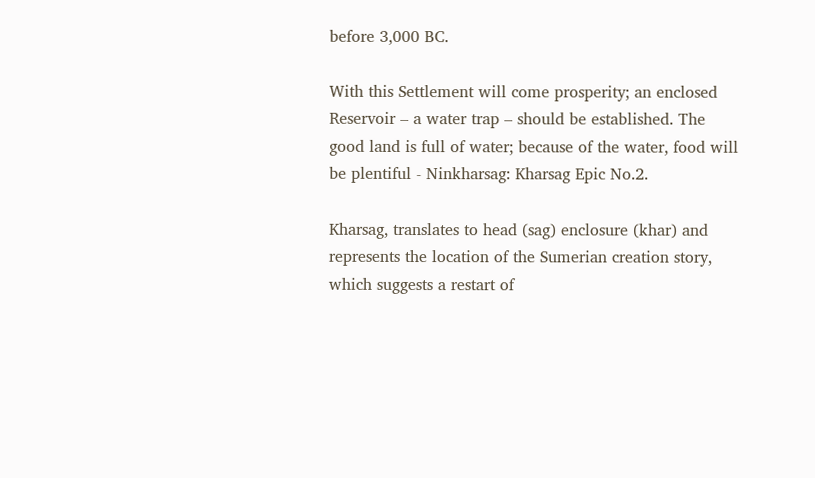before 3,000 BC.

With this Settlement will come prosperity; an enclosed Reservoir – a water trap – should be established. The good land is full of water; because of the water, food will be plentiful - Ninkharsag: Kharsag Epic No.2.

Kharsag, translates to head (sag) enclosure (khar) and represents the location of the Sumerian creation story, which suggests a restart of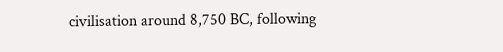civilisation around 8,750 BC, following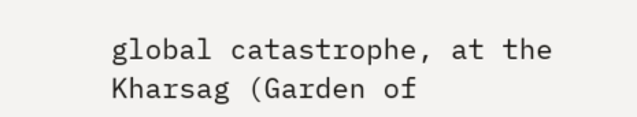global catastrophe, at the Kharsag (Garden of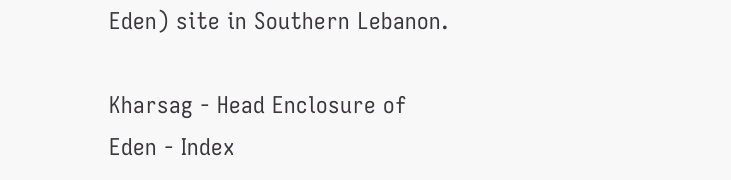Eden) site in Southern Lebanon.

Kharsag - Head Enclosure of Eden - Index